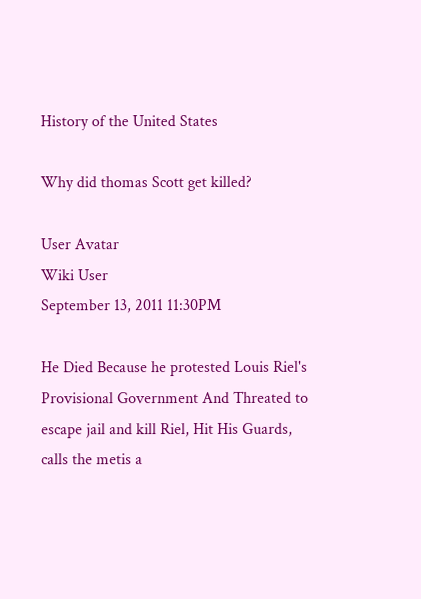History of the United States

Why did thomas Scott get killed?

User Avatar
Wiki User
September 13, 2011 11:30PM

He Died Because he protested Louis Riel's Provisional Government And Threated to escape jail and kill Riel, Hit His Guards, calls the metis a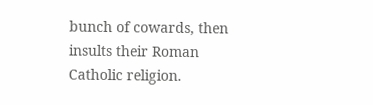bunch of cowards, then insults their Roman Catholic religion.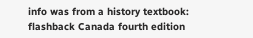info was from a history textbook: flashback Canada fourth edition